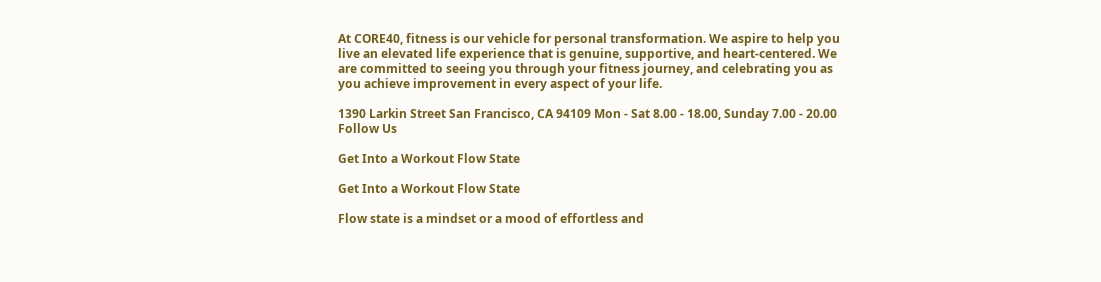At CORE40, fitness is our vehicle for personal transformation. We aspire to help you live an elevated life experience that is genuine, supportive, and heart-centered. We are committed to seeing you through your fitness journey, and celebrating you as you achieve improvement in every aspect of your life.

1390 Larkin Street San Francisco, CA 94109 Mon - Sat 8.00 - 18.00, Sunday 7.00 - 20.00
Follow Us

Get Into a Workout Flow State

Get Into a Workout Flow State

Flow state is a mindset or a mood of effortless and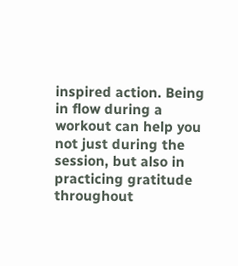inspired action. Being in flow during a workout can help you not just during the session, but also in practicing gratitude throughout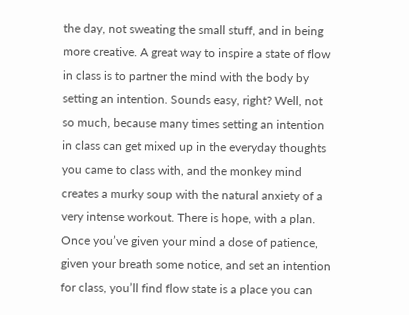the day, not sweating the small stuff, and in being more creative. A great way to inspire a state of flow in class is to partner the mind with the body by setting an intention. Sounds easy, right? Well, not so much, because many times setting an intention in class can get mixed up in the everyday thoughts you came to class with, and the monkey mind creates a murky soup with the natural anxiety of a very intense workout. There is hope, with a plan. Once you’ve given your mind a dose of patience, given your breath some notice, and set an intention for class, you’ll find flow state is a place you can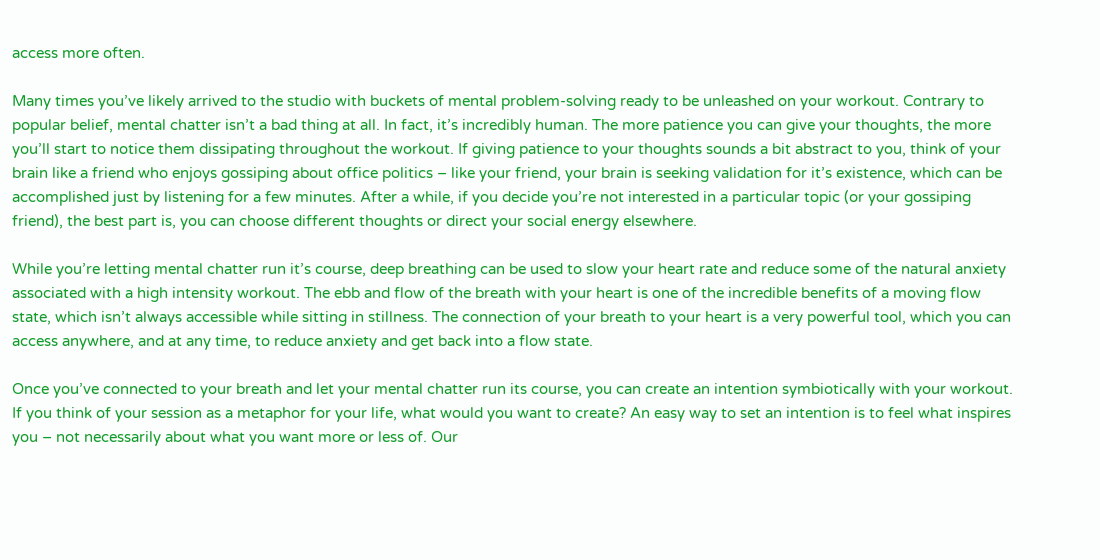access more often.

Many times you’ve likely arrived to the studio with buckets of mental problem-solving ready to be unleashed on your workout. Contrary to popular belief, mental chatter isn’t a bad thing at all. In fact, it’s incredibly human. The more patience you can give your thoughts, the more you’ll start to notice them dissipating throughout the workout. If giving patience to your thoughts sounds a bit abstract to you, think of your brain like a friend who enjoys gossiping about office politics – like your friend, your brain is seeking validation for it’s existence, which can be accomplished just by listening for a few minutes. After a while, if you decide you’re not interested in a particular topic (or your gossiping friend), the best part is, you can choose different thoughts or direct your social energy elsewhere.

While you’re letting mental chatter run it’s course, deep breathing can be used to slow your heart rate and reduce some of the natural anxiety associated with a high intensity workout. The ebb and flow of the breath with your heart is one of the incredible benefits of a moving flow state, which isn’t always accessible while sitting in stillness. The connection of your breath to your heart is a very powerful tool, which you can access anywhere, and at any time, to reduce anxiety and get back into a flow state.

Once you’ve connected to your breath and let your mental chatter run its course, you can create an intention symbiotically with your workout. If you think of your session as a metaphor for your life, what would you want to create? An easy way to set an intention is to feel what inspires you – not necessarily about what you want more or less of. Our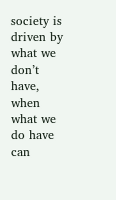society is driven by what we don’t have, when what we do have can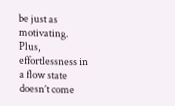be just as motivating. Plus, effortlessness in a flow state doesn’t come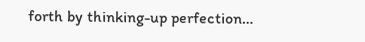forth by thinking-up perfection…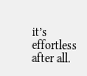it’s effortless after all.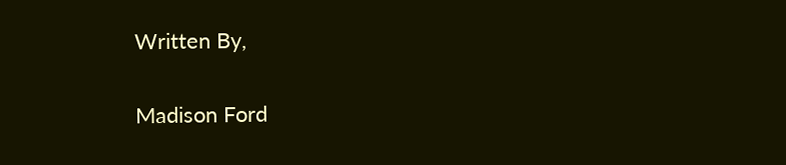Written By,

Madison Ford